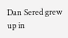Dan Sered grew up in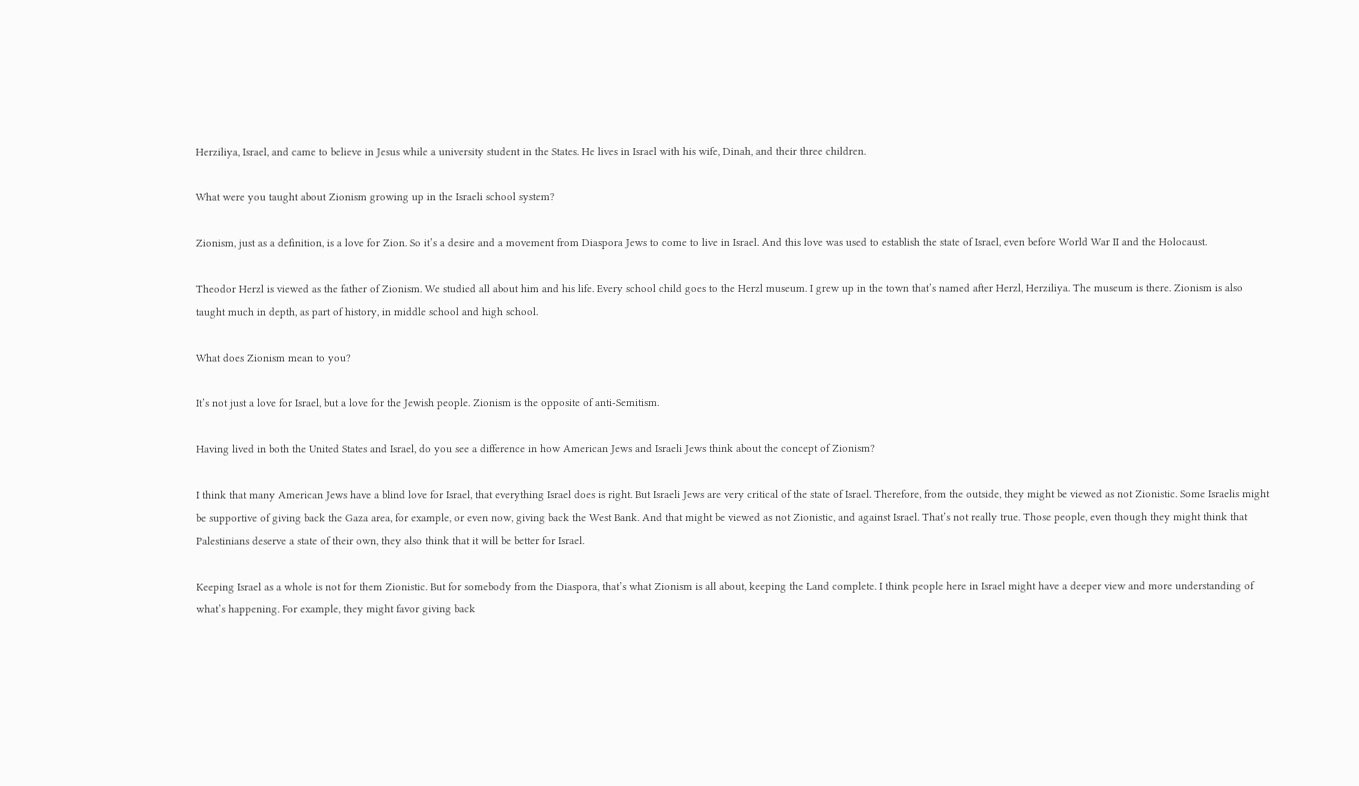Herziliya, Israel, and came to believe in Jesus while a university student in the States. He lives in Israel with his wife, Dinah, and their three children.

What were you taught about Zionism growing up in the Israeli school system?

Zionism, just as a definition, is a love for Zion. So it’s a desire and a movement from Diaspora Jews to come to live in Israel. And this love was used to establish the state of Israel, even before World War II and the Holocaust.

Theodor Herzl is viewed as the father of Zionism. We studied all about him and his life. Every school child goes to the Herzl museum. I grew up in the town that’s named after Herzl, Herziliya. The museum is there. Zionism is also taught much in depth, as part of history, in middle school and high school.

What does Zionism mean to you?

It’s not just a love for Israel, but a love for the Jewish people. Zionism is the opposite of anti-Semitism.

Having lived in both the United States and Israel, do you see a difference in how American Jews and Israeli Jews think about the concept of Zionism?

I think that many American Jews have a blind love for Israel, that everything Israel does is right. But Israeli Jews are very critical of the state of Israel. Therefore, from the outside, they might be viewed as not Zionistic. Some Israelis might be supportive of giving back the Gaza area, for example, or even now, giving back the West Bank. And that might be viewed as not Zionistic, and against Israel. That’s not really true. Those people, even though they might think that Palestinians deserve a state of their own, they also think that it will be better for Israel.

Keeping Israel as a whole is not for them Zionistic. But for somebody from the Diaspora, that’s what Zionism is all about, keeping the Land complete. I think people here in Israel might have a deeper view and more understanding of what’s happening. For example, they might favor giving back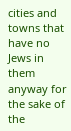cities and towns that have no Jews in them anyway for the sake of the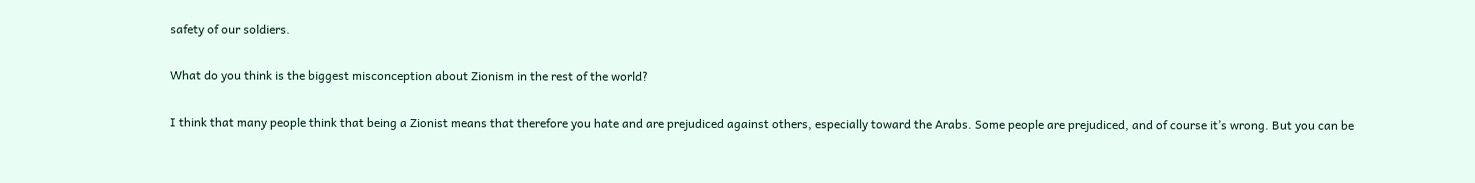safety of our soldiers.

What do you think is the biggest misconception about Zionism in the rest of the world?

I think that many people think that being a Zionist means that therefore you hate and are prejudiced against others, especially toward the Arabs. Some people are prejudiced, and of course it’s wrong. But you can be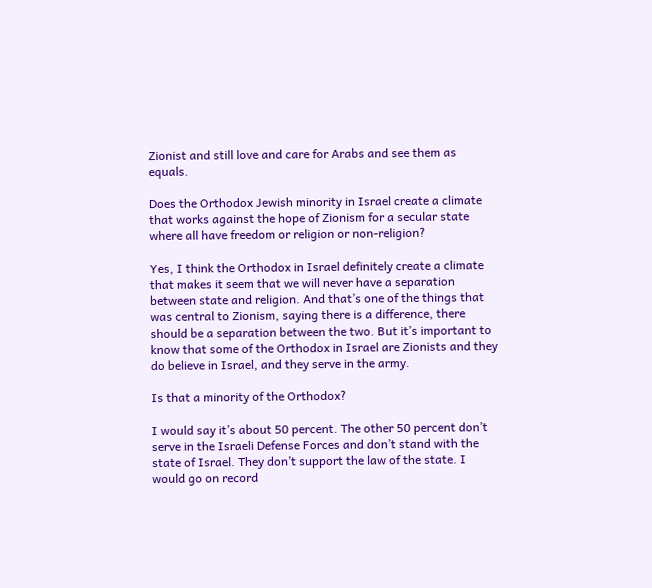Zionist and still love and care for Arabs and see them as equals.

Does the Orthodox Jewish minority in Israel create a climate that works against the hope of Zionism for a secular state where all have freedom or religion or non-religion?

Yes, I think the Orthodox in Israel definitely create a climate that makes it seem that we will never have a separation between state and religion. And that’s one of the things that was central to Zionism, saying there is a difference, there should be a separation between the two. But it’s important to know that some of the Orthodox in Israel are Zionists and they do believe in Israel, and they serve in the army.

Is that a minority of the Orthodox?

I would say it’s about 50 percent. The other 50 percent don’t serve in the Israeli Defense Forces and don’t stand with the state of Israel. They don’t support the law of the state. I would go on record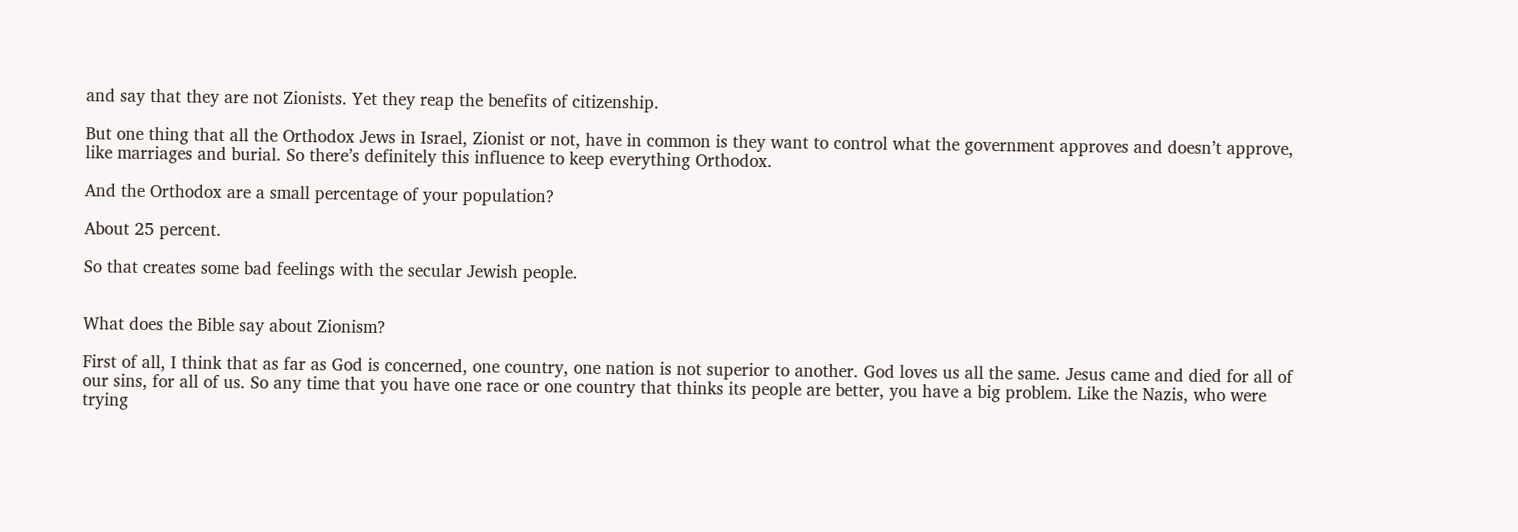and say that they are not Zionists. Yet they reap the benefits of citizenship.

But one thing that all the Orthodox Jews in Israel, Zionist or not, have in common is they want to control what the government approves and doesn’t approve, like marriages and burial. So there’s definitely this influence to keep everything Orthodox.

And the Orthodox are a small percentage of your population?

About 25 percent.

So that creates some bad feelings with the secular Jewish people.


What does the Bible say about Zionism?

First of all, I think that as far as God is concerned, one country, one nation is not superior to another. God loves us all the same. Jesus came and died for all of our sins, for all of us. So any time that you have one race or one country that thinks its people are better, you have a big problem. Like the Nazis, who were trying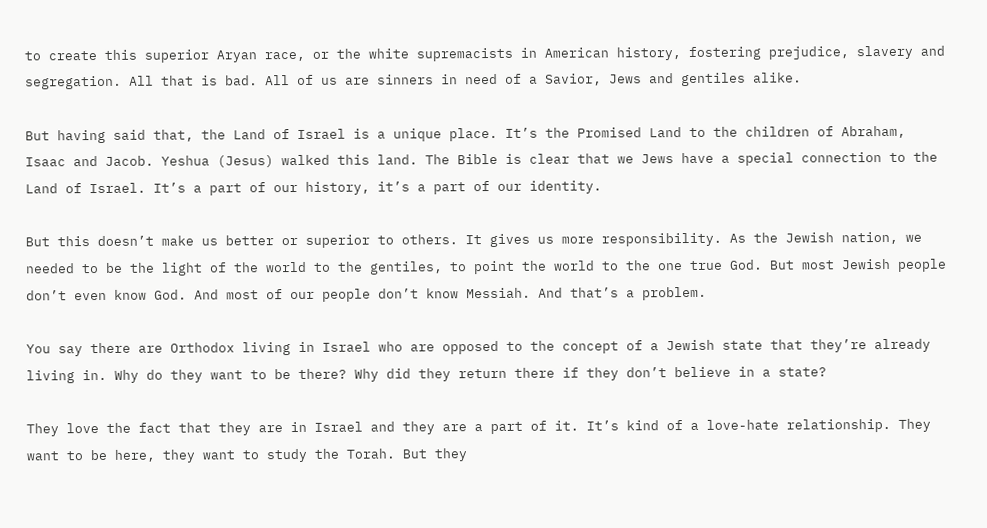to create this superior Aryan race, or the white supremacists in American history, fostering prejudice, slavery and segregation. All that is bad. All of us are sinners in need of a Savior, Jews and gentiles alike.

But having said that, the Land of Israel is a unique place. It’s the Promised Land to the children of Abraham, Isaac and Jacob. Yeshua (Jesus) walked this land. The Bible is clear that we Jews have a special connection to the Land of Israel. It’s a part of our history, it’s a part of our identity.

But this doesn’t make us better or superior to others. It gives us more responsibility. As the Jewish nation, we needed to be the light of the world to the gentiles, to point the world to the one true God. But most Jewish people don’t even know God. And most of our people don’t know Messiah. And that’s a problem.

You say there are Orthodox living in Israel who are opposed to the concept of a Jewish state that they’re already living in. Why do they want to be there? Why did they return there if they don’t believe in a state?

They love the fact that they are in Israel and they are a part of it. It’s kind of a love-hate relationship. They want to be here, they want to study the Torah. But they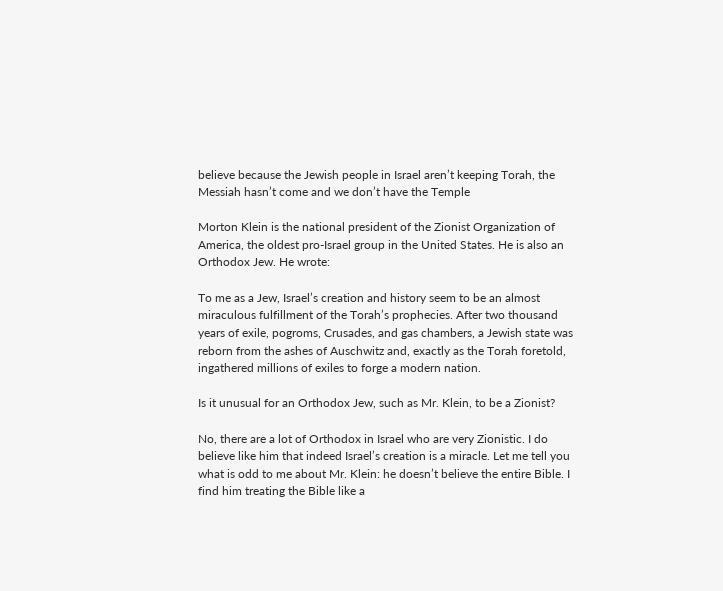believe because the Jewish people in Israel aren’t keeping Torah, the Messiah hasn’t come and we don’t have the Temple

Morton Klein is the national president of the Zionist Organization of America, the oldest pro-Israel group in the United States. He is also an Orthodox Jew. He wrote:

To me as a Jew, Israel’s creation and history seem to be an almost miraculous fulfillment of the Torah’s prophecies. After two thousand years of exile, pogroms, Crusades, and gas chambers, a Jewish state was reborn from the ashes of Auschwitz and, exactly as the Torah foretold, ingathered millions of exiles to forge a modern nation.

Is it unusual for an Orthodox Jew, such as Mr. Klein, to be a Zionist?

No, there are a lot of Orthodox in Israel who are very Zionistic. I do believe like him that indeed Israel’s creation is a miracle. Let me tell you what is odd to me about Mr. Klein: he doesn’t believe the entire Bible. I find him treating the Bible like a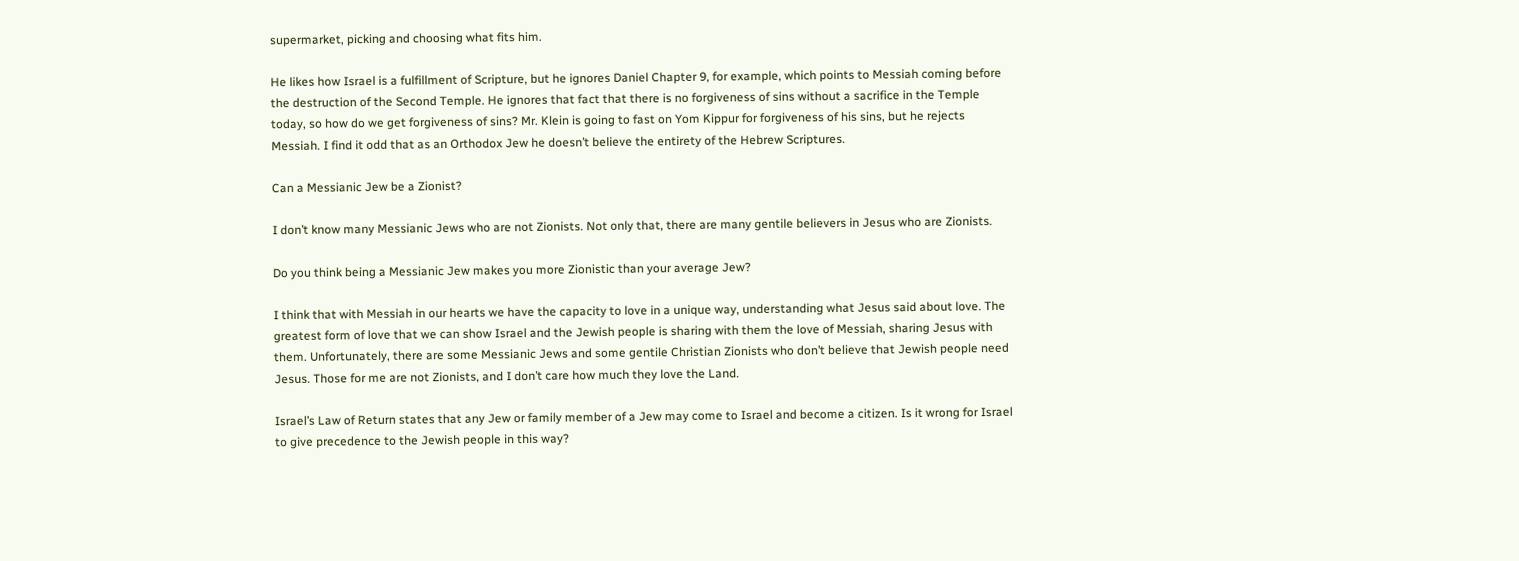supermarket, picking and choosing what fits him.

He likes how Israel is a fulfillment of Scripture, but he ignores Daniel Chapter 9, for example, which points to Messiah coming before the destruction of the Second Temple. He ignores that fact that there is no forgiveness of sins without a sacrifice in the Temple today, so how do we get forgiveness of sins? Mr. Klein is going to fast on Yom Kippur for forgiveness of his sins, but he rejects Messiah. I find it odd that as an Orthodox Jew he doesn’t believe the entirety of the Hebrew Scriptures.

Can a Messianic Jew be a Zionist?

I don’t know many Messianic Jews who are not Zionists. Not only that, there are many gentile believers in Jesus who are Zionists.

Do you think being a Messianic Jew makes you more Zionistic than your average Jew?

I think that with Messiah in our hearts we have the capacity to love in a unique way, understanding what Jesus said about love. The greatest form of love that we can show Israel and the Jewish people is sharing with them the love of Messiah, sharing Jesus with them. Unfortunately, there are some Messianic Jews and some gentile Christian Zionists who don’t believe that Jewish people need Jesus. Those for me are not Zionists, and I don’t care how much they love the Land.

Israel’s Law of Return states that any Jew or family member of a Jew may come to Israel and become a citizen. Is it wrong for Israel to give precedence to the Jewish people in this way?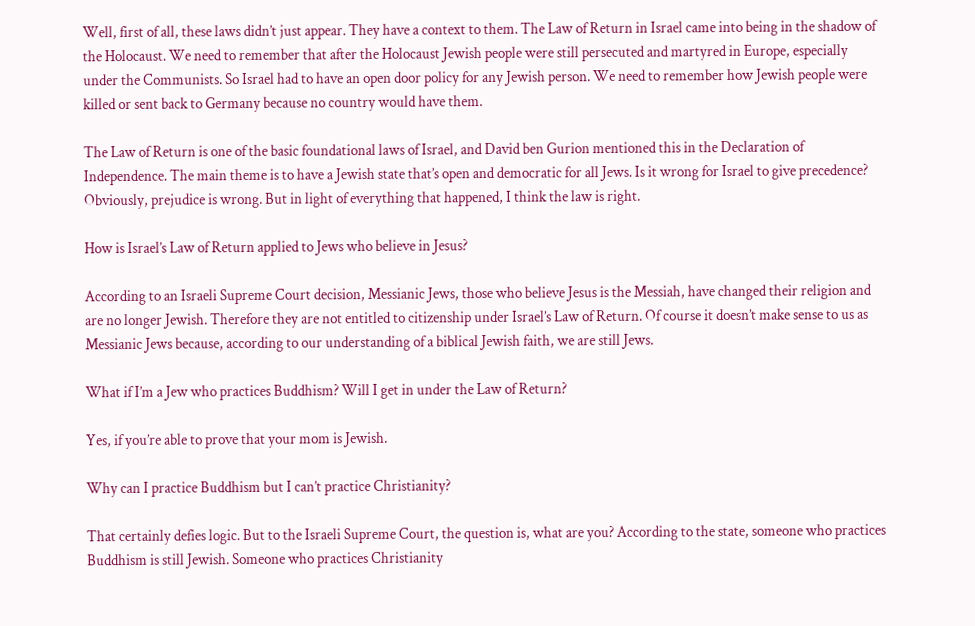Well, first of all, these laws didn’t just appear. They have a context to them. The Law of Return in Israel came into being in the shadow of the Holocaust. We need to remember that after the Holocaust Jewish people were still persecuted and martyred in Europe, especially under the Communists. So Israel had to have an open door policy for any Jewish person. We need to remember how Jewish people were killed or sent back to Germany because no country would have them.

The Law of Return is one of the basic foundational laws of Israel, and David ben Gurion mentioned this in the Declaration of Independence. The main theme is to have a Jewish state that’s open and democratic for all Jews. Is it wrong for Israel to give precedence? Obviously, prejudice is wrong. But in light of everything that happened, I think the law is right.

How is Israel’s Law of Return applied to Jews who believe in Jesus?

According to an Israeli Supreme Court decision, Messianic Jews, those who believe Jesus is the Messiah, have changed their religion and are no longer Jewish. Therefore they are not entitled to citizenship under Israel’s Law of Return. Of course it doesn’t make sense to us as Messianic Jews because, according to our understanding of a biblical Jewish faith, we are still Jews.

What if I’m a Jew who practices Buddhism? Will I get in under the Law of Return?

Yes, if you’re able to prove that your mom is Jewish.

Why can I practice Buddhism but I can’t practice Christianity?

That certainly defies logic. But to the Israeli Supreme Court, the question is, what are you? According to the state, someone who practices Buddhism is still Jewish. Someone who practices Christianity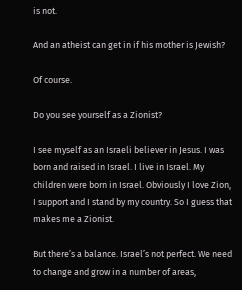is not.

And an atheist can get in if his mother is Jewish?

Of course.

Do you see yourself as a Zionist?

I see myself as an Israeli believer in Jesus. I was born and raised in Israel. I live in Israel. My children were born in Israel. Obviously I love Zion, I support and I stand by my country. So I guess that makes me a Zionist.

But there’s a balance. Israel’s not perfect. We need to change and grow in a number of areas,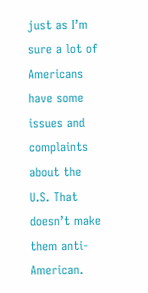just as I’m sure a lot of Americans have some issues and complaints about the U.S. That doesn’t make them anti-American.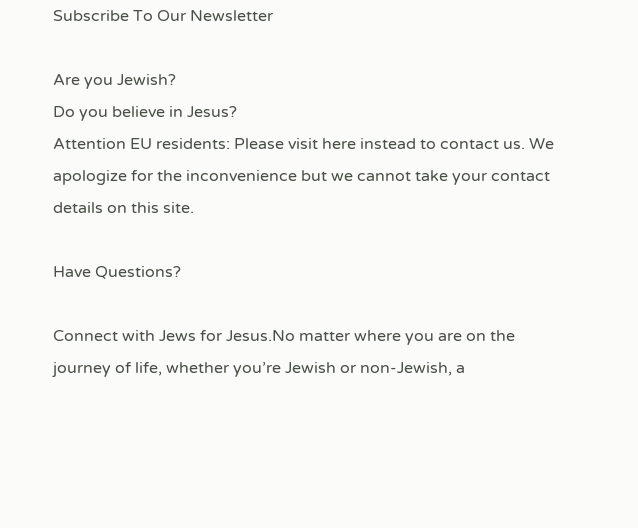Subscribe To Our Newsletter

Are you Jewish?
Do you believe in Jesus?
Attention EU residents: Please visit here instead to contact us. We apologize for the inconvenience but we cannot take your contact details on this site.

Have Questions?

Connect with Jews for Jesus.No matter where you are on the journey of life, whether you’re Jewish or non-Jewish, a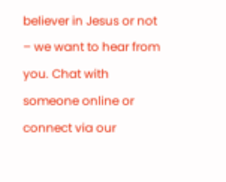believer in Jesus or not – we want to hear from you. Chat with someone online or connect via our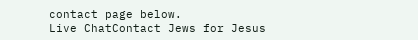contact page below.
Live ChatContact Jews for Jesus